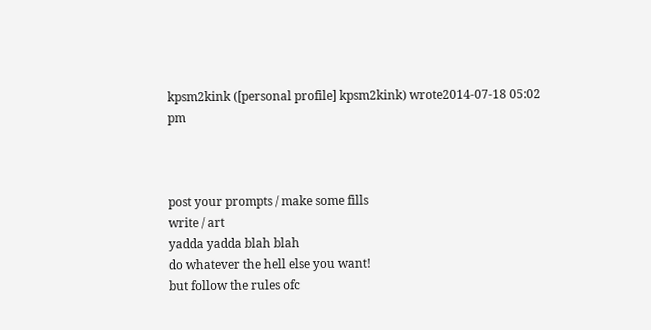kpsm2kink ([personal profile] kpsm2kink) wrote2014-07-18 05:02 pm



post your prompts / make some fills
write / art
yadda yadda blah blah
do whatever the hell else you want!
but follow the rules ofc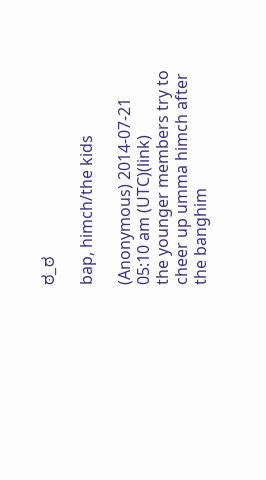ಠ_ಠ

bap, himch/the kids

(Anonymous) 2014-07-21 05:10 am (UTC)(link)
the younger members try to cheer up umma himch after the banghim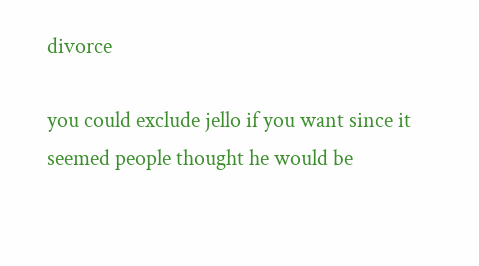divorce

you could exclude jello if you want since it seemed people thought he would be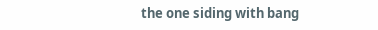the one siding with bang